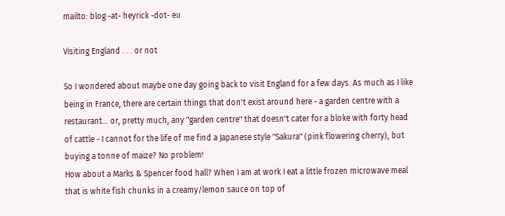mailto: blog -at- heyrick -dot- eu

Visiting England . . . or not

So I wondered about maybe one day going back to visit England for a few days. As much as I like being in France, there are certain things that don't exist around here - a garden centre with a restaurant... or, pretty much, any "garden centre" that doesn't cater for a bloke with forty head of cattle - I cannot for the life of me find a Japanese style "Sakura" (pink flowering cherry), but buying a tonne of maize? No problem!
How about a Marks & Spencer food hall? When I am at work I eat a little frozen microwave meal that is white fish chunks in a creamy/lemon sauce on top of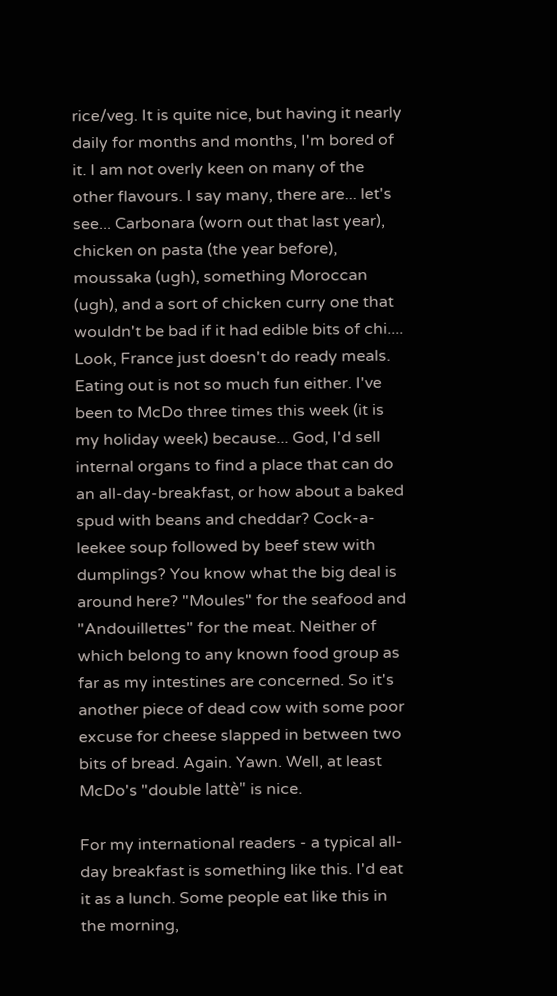rice/veg. It is quite nice, but having it nearly daily for months and months, I'm bored of it. I am not overly keen on many of the other flavours. I say many, there are... let's see... Carbonara (worn out that last year), chicken on pasta (the year before), moussaka (ugh), something Moroccan (ugh), and a sort of chicken curry one that wouldn't be bad if it had edible bits of chi.... Look, France just doesn't do ready meals.
Eating out is not so much fun either. I've been to McDo three times this week (it is my holiday week) because... God, I'd sell internal organs to find a place that can do an all-day-breakfast, or how about a baked spud with beans and cheddar? Cock-a-leekee soup followed by beef stew with dumplings? You know what the big deal is around here? "Moules" for the seafood and "Andouillettes" for the meat. Neither of which belong to any known food group as far as my intestines are concerned. So it's another piece of dead cow with some poor excuse for cheese slapped in between two bits of bread. Again. Yawn. Well, at least McDo's "double lattè" is nice.

For my international readers - a typical all-day breakfast is something like this. I'd eat it as a lunch. Some people eat like this in the morning,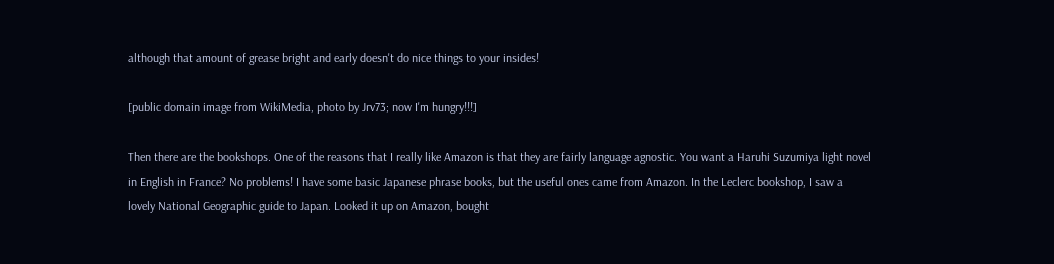although that amount of grease bright and early doesn't do nice things to your insides!

[public domain image from WikiMedia, photo by Jrv73; now I'm hungry!!!]

Then there are the bookshops. One of the reasons that I really like Amazon is that they are fairly language agnostic. You want a Haruhi Suzumiya light novel in English in France? No problems! I have some basic Japanese phrase books, but the useful ones came from Amazon. In the Leclerc bookshop, I saw a lovely National Geographic guide to Japan. Looked it up on Amazon, bought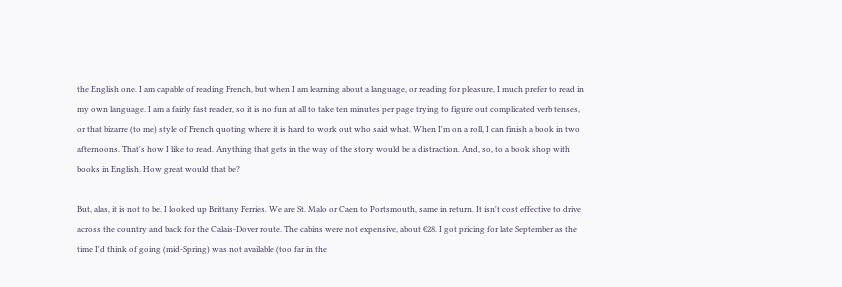the English one. I am capable of reading French, but when I am learning about a language, or reading for pleasure, I much prefer to read in my own language. I am a fairly fast reader, so it is no fun at all to take ten minutes per page trying to figure out complicated verb tenses, or that bizarre (to me) style of French quoting where it is hard to work out who said what. When I'm on a roll, I can finish a book in two afternoons. That's how I like to read. Anything that gets in the way of the story would be a distraction. And, so, to a book shop with books in English. How great would that be?

But, alas, it is not to be. I looked up Brittany Ferries. We are St. Malo or Caen to Portsmouth, same in return. It isn't cost effective to drive across the country and back for the Calais-Dover route. The cabins were not expensive, about €28. I got pricing for late September as the time I'd think of going (mid-Spring) was not available (too far in the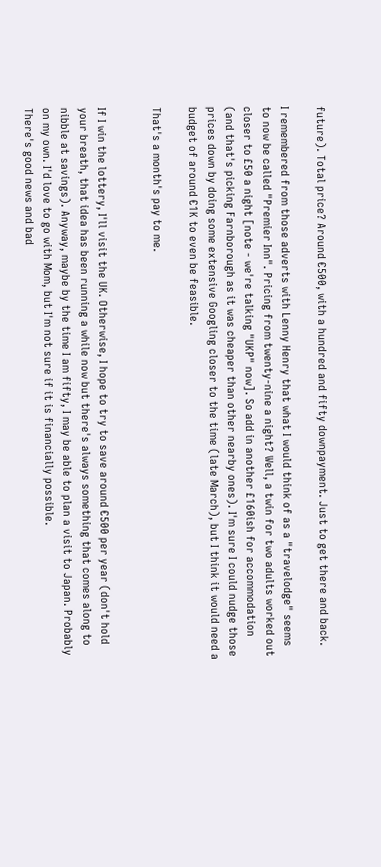future). Total price? Around €500, with a hundred and fifty downpayment. Just to get there and back.

I remembered from those adverts with Lenny Henry that what I would think of as a "travelodge" seems to now be called "Premier Inn". Pricing from twenty-nine a night? Well, a twin for two adults worked out closer to £50 a night [note - we're talking "UKP" now]. So add in another £160ish for accommodation (and that's picking Farnborough as it was cheaper than other nearby ones). I'm sure I could nudge those prices down by doing some extensive Googling closer to the time (late March), but I think it would need a budget of around €1K to even be feasible.

That's a month's pay to me.


If I win the lottery, I'll visit the UK. Otherwise, I hope to try to save around €500 per year (don't hold your breath, that idea has been running a while now but there's always something that comes along to nibble at savings). Anyway, maybe by the time I am fifty, I may be able to plan a visit to Japan. Probably on my own. I'd love to go with Mom, but I'm not sure if it is financially possible.
There's good news and bad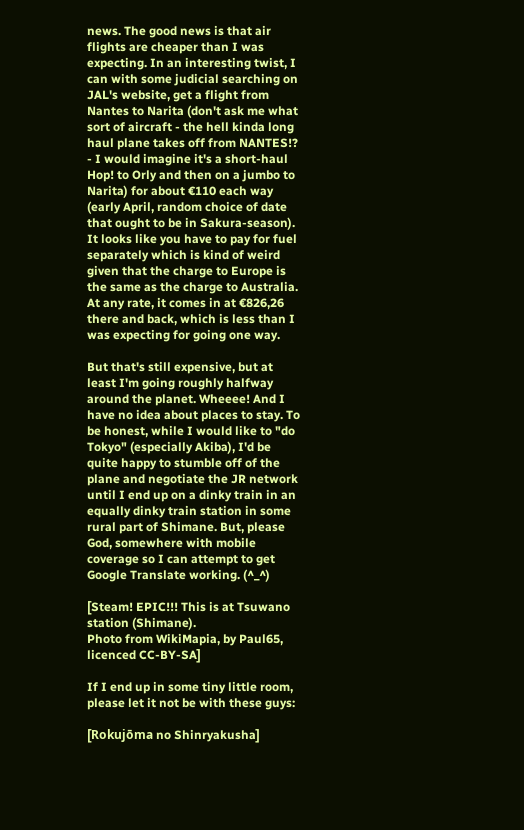news. The good news is that air flights are cheaper than I was expecting. In an interesting twist, I can with some judicial searching on JAL's website, get a flight from Nantes to Narita (don't ask me what sort of aircraft - the hell kinda long haul plane takes off from NANTES!? - I would imagine it's a short-haul Hop! to Orly and then on a jumbo to Narita) for about €110 each way (early April, random choice of date that ought to be in Sakura-season). It looks like you have to pay for fuel separately which is kind of weird given that the charge to Europe is the same as the charge to Australia. At any rate, it comes in at €826,26 there and back, which is less than I was expecting for going one way.

But that's still expensive, but at least I'm going roughly halfway around the planet. Wheeee! And I have no idea about places to stay. To be honest, while I would like to "do Tokyo" (especially Akiba), I'd be quite happy to stumble off of the plane and negotiate the JR network until I end up on a dinky train in an equally dinky train station in some rural part of Shimane. But, please God, somewhere with mobile coverage so I can attempt to get Google Translate working. (^_^)

[Steam! EPIC!!! This is at Tsuwano station (Shimane).
Photo from WikiMapia, by Paul65, licenced CC-BY-SA]

If I end up in some tiny little room, please let it not be with these guys:

[Rokujōma no Shinryakusha]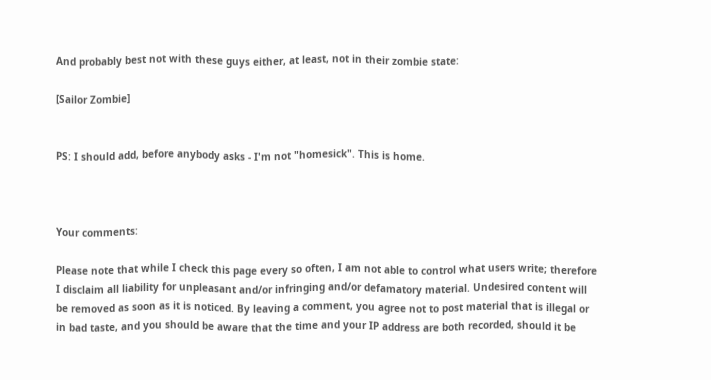And probably best not with these guys either, at least, not in their zombie state:

[Sailor Zombie]


PS: I should add, before anybody asks - I'm not "homesick". This is home.



Your comments:

Please note that while I check this page every so often, I am not able to control what users write; therefore I disclaim all liability for unpleasant and/or infringing and/or defamatory material. Undesired content will be removed as soon as it is noticed. By leaving a comment, you agree not to post material that is illegal or in bad taste, and you should be aware that the time and your IP address are both recorded, should it be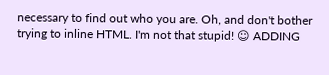necessary to find out who you are. Oh, and don't bother trying to inline HTML. I'm not that stupid! ☺ ADDING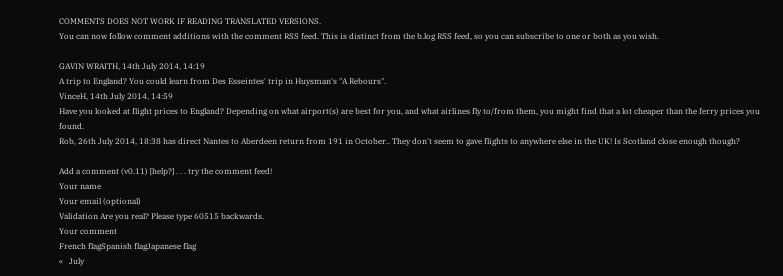COMMENTS DOES NOT WORK IF READING TRANSLATED VERSIONS.
You can now follow comment additions with the comment RSS feed. This is distinct from the b.log RSS feed, so you can subscribe to one or both as you wish.

GAVIN WRAITH, 14th July 2014, 14:19
A trip to England? You could learn from Des Esseintes' trip in Huysman's "A Rebours".
VinceH, 14th July 2014, 14:59
Have you looked at flight prices to England? Depending on what airport(s) are best for you, and what airlines fly to/from them, you might find that a lot cheaper than the ferry prices you found.
Rob, 26th July 2014, 18:38 has direct Nantes to Aberdeen return from 191 in October.. They don't seem to gave flights to anywhere else in the UK! Is Scotland close enough though?

Add a comment (v0.11) [help?] . . . try the comment feed!
Your name
Your email (optional)
Validation Are you real? Please type 60515 backwards.
Your comment
French flagSpanish flagJapanese flag
«   July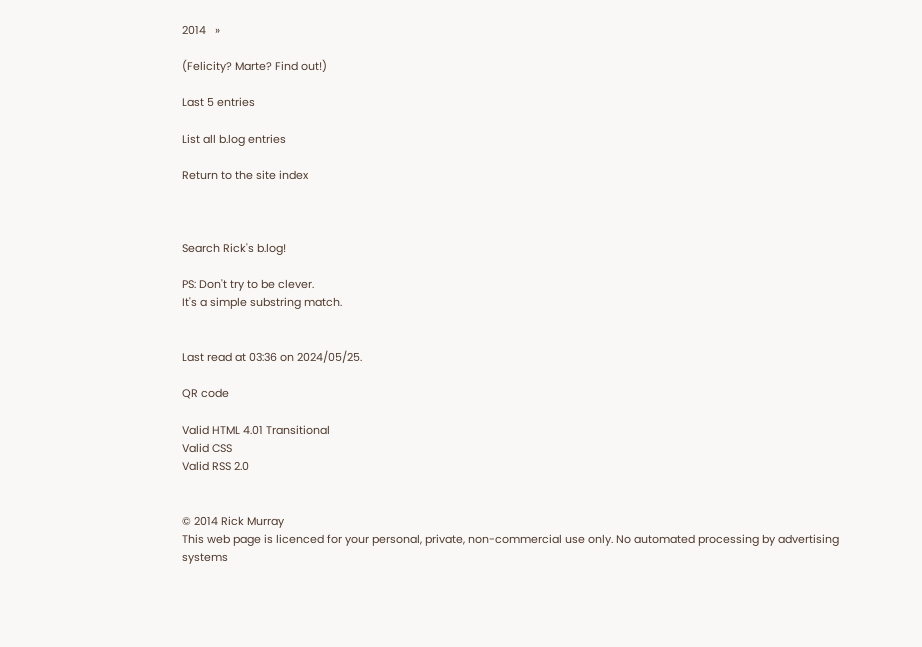2014   »

(Felicity? Marte? Find out!)

Last 5 entries

List all b.log entries

Return to the site index



Search Rick's b.log!

PS: Don't try to be clever.
It's a simple substring match.


Last read at 03:36 on 2024/05/25.

QR code

Valid HTML 4.01 Transitional
Valid CSS
Valid RSS 2.0


© 2014 Rick Murray
This web page is licenced for your personal, private, non-commercial use only. No automated processing by advertising systems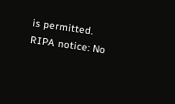is permitted.
RIPA notice: No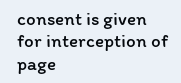consent is given for interception of page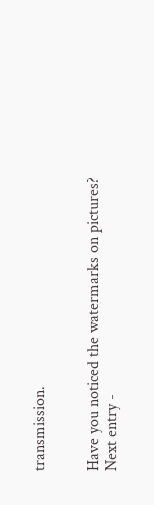transmission.


Have you noticed the watermarks on pictures?
Next entry -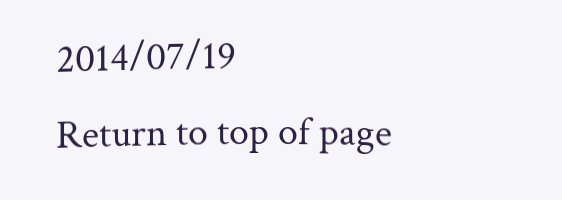2014/07/19
Return to top of page